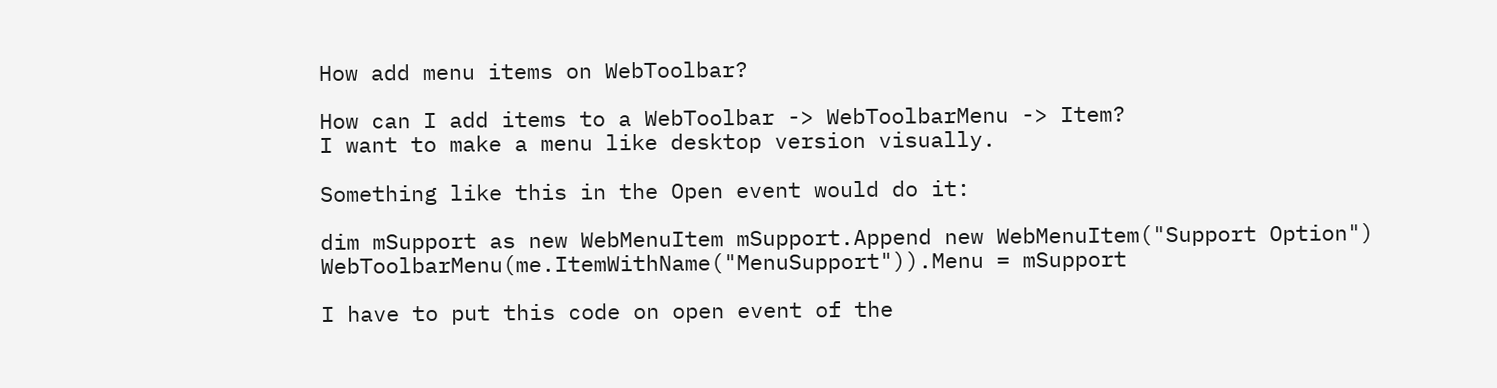How add menu items on WebToolbar?

How can I add items to a WebToolbar -> WebToolbarMenu -> Item?
I want to make a menu like desktop version visually.

Something like this in the Open event would do it:

dim mSupport as new WebMenuItem mSupport.Append new WebMenuItem("Support Option") WebToolbarMenu(me.ItemWithName("MenuSupport")).Menu = mSupport

I have to put this code on open event of the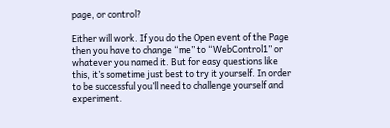page, or control?

Either will work. If you do the Open event of the Page then you have to change “me” to “WebControl1” or whatever you named it. But for easy questions like this, it’s sometime just best to try it yourself. In order to be successful you’ll need to challenge yourself and experiment.